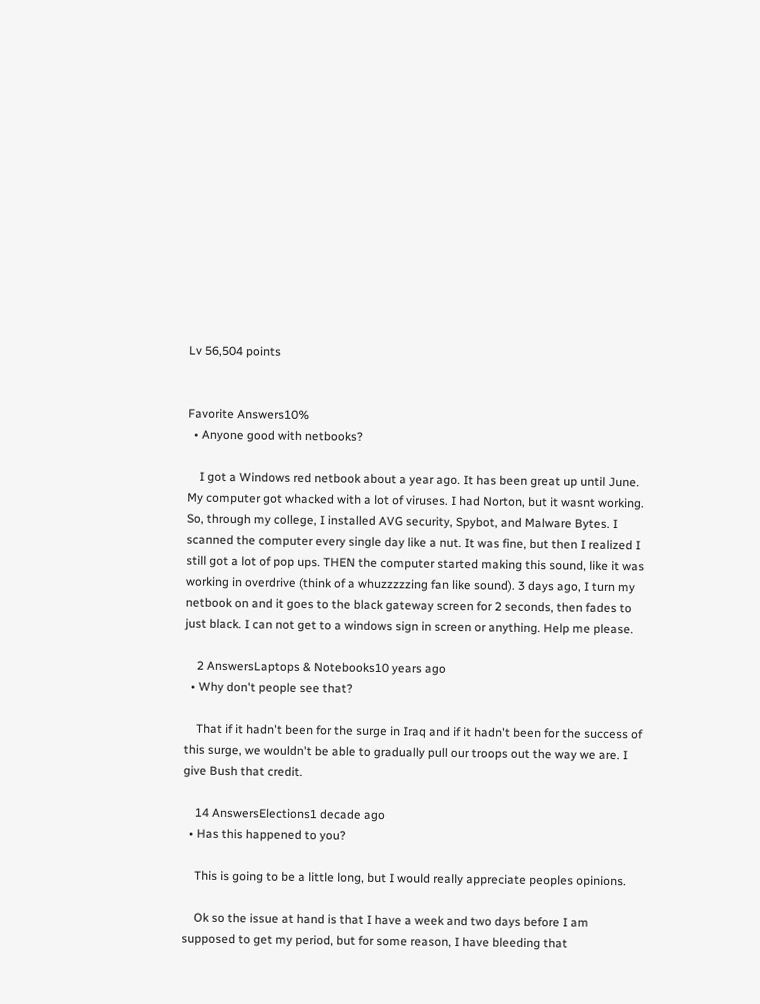Lv 56,504 points


Favorite Answers10%
  • Anyone good with netbooks?

    I got a Windows red netbook about a year ago. It has been great up until June. My computer got whacked with a lot of viruses. I had Norton, but it wasnt working. So, through my college, I installed AVG security, Spybot, and Malware Bytes. I scanned the computer every single day like a nut. It was fine, but then I realized I still got a lot of pop ups. THEN the computer started making this sound, like it was working in overdrive (think of a whuzzzzzing fan like sound). 3 days ago, I turn my netbook on and it goes to the black gateway screen for 2 seconds, then fades to just black. I can not get to a windows sign in screen or anything. Help me please.

    2 AnswersLaptops & Notebooks10 years ago
  • Why don't people see that?

    That if it hadn't been for the surge in Iraq and if it hadn't been for the success of this surge, we wouldn't be able to gradually pull our troops out the way we are. I give Bush that credit.

    14 AnswersElections1 decade ago
  • Has this happened to you?

    This is going to be a little long, but I would really appreciate peoples opinions.

    Ok so the issue at hand is that I have a week and two days before I am supposed to get my period, but for some reason, I have bleeding that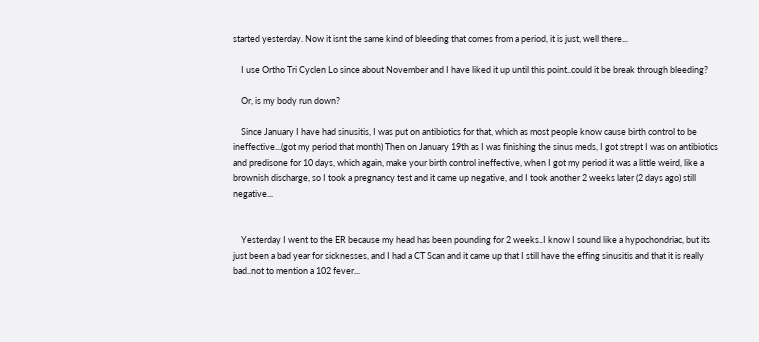started yesterday. Now it isnt the same kind of bleeding that comes from a period, it is just, well there...

    I use Ortho Tri Cyclen Lo since about November and I have liked it up until this point..could it be break through bleeding?

    Or, is my body run down?

    Since January I have had sinusitis, I was put on antibiotics for that, which as most people know cause birth control to be ineffective...(got my period that month) Then on January 19th as I was finishing the sinus meds, I got strept I was on antibiotics and predisone for 10 days, which again, make your birth control ineffective, when I got my period it was a little weird, like a brownish discharge, so I took a pregnancy test and it came up negative, and I took another 2 weeks later (2 days ago) still negative...


    Yesterday I went to the ER because my head has been pounding for 2 weeks..I know I sound like a hypochondriac, but its just been a bad year for sicknesses, and I had a CT Scan and it came up that I still have the effing sinusitis and that it is really bad..not to mention a 102 fever...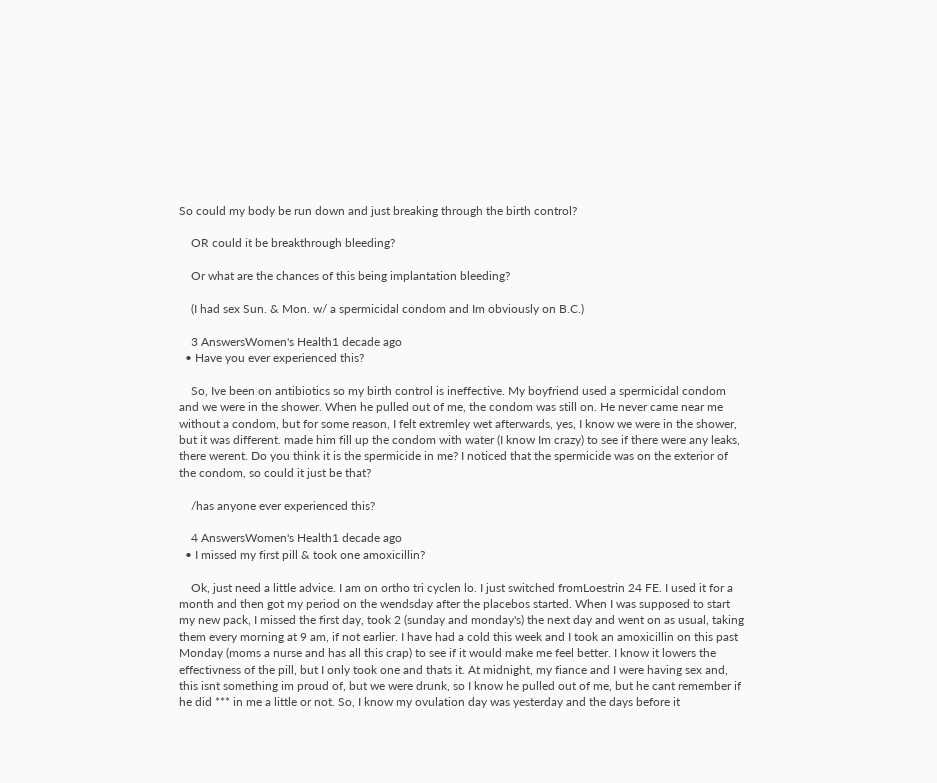So could my body be run down and just breaking through the birth control?

    OR could it be breakthrough bleeding?

    Or what are the chances of this being implantation bleeding?

    (I had sex Sun. & Mon. w/ a spermicidal condom and Im obviously on B.C.)

    3 AnswersWomen's Health1 decade ago
  • Have you ever experienced this?

    So, Ive been on antibiotics so my birth control is ineffective. My boyfriend used a spermicidal condom and we were in the shower. When he pulled out of me, the condom was still on. He never came near me without a condom, but for some reason, I felt extremley wet afterwards, yes, I know we were in the shower, but it was different. made him fill up the condom with water (I know Im crazy) to see if there were any leaks, there werent. Do you think it is the spermicide in me? I noticed that the spermicide was on the exterior of the condom, so could it just be that?

    /has anyone ever experienced this?

    4 AnswersWomen's Health1 decade ago
  • I missed my first pill & took one amoxicillin?

    Ok, just need a little advice. I am on ortho tri cyclen lo. I just switched fromLoestrin 24 FE. I used it for a month and then got my period on the wendsday after the placebos started. When I was supposed to start my new pack, I missed the first day, took 2 (sunday and monday's) the next day and went on as usual, taking them every morning at 9 am, if not earlier. I have had a cold this week and I took an amoxicillin on this past Monday (moms a nurse and has all this crap) to see if it would make me feel better. I know it lowers the effectivness of the pill, but I only took one and thats it. At midnight, my fiance and I were having sex and, this isnt something im proud of, but we were drunk, so I know he pulled out of me, but he cant remember if he did *** in me a little or not. So, I know my ovulation day was yesterday and the days before it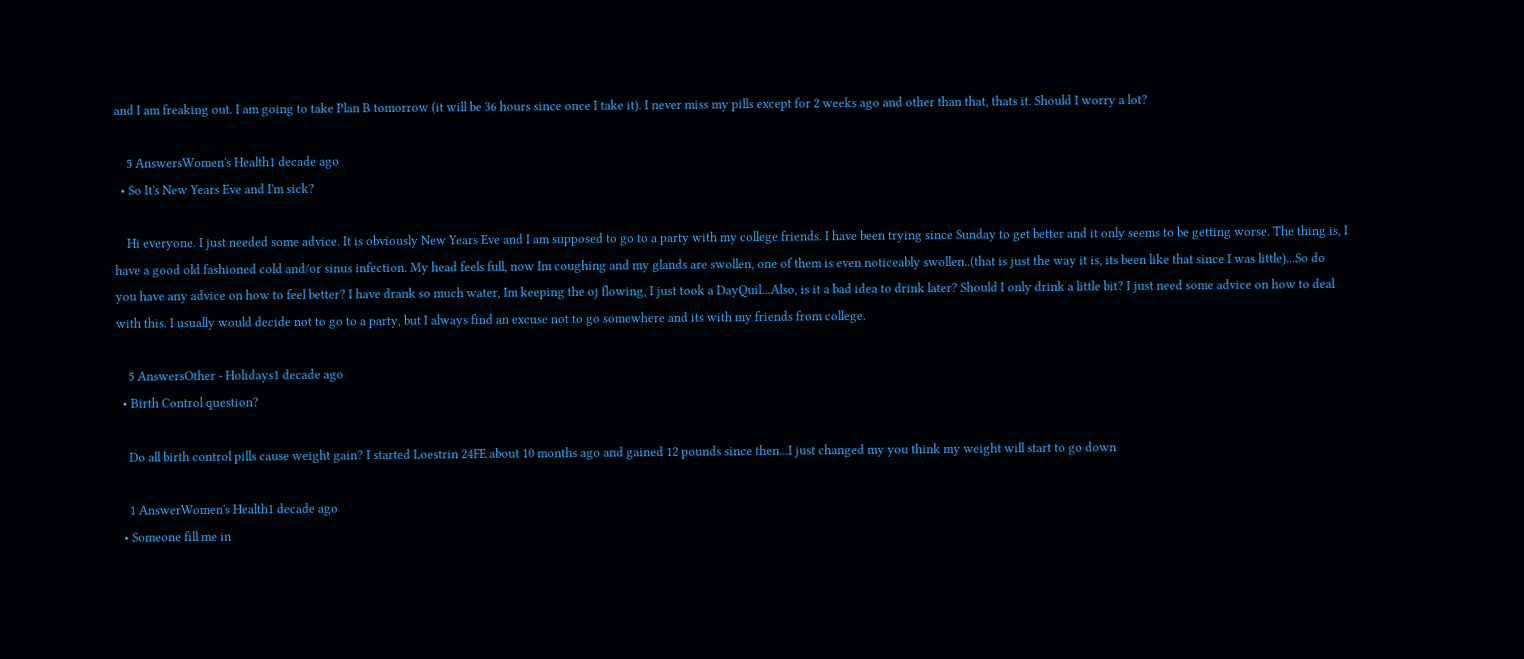and I am freaking out. I am going to take Plan B tomorrow (it will be 36 hours since once I take it). I never miss my pills except for 2 weeks ago and other than that, thats it. Should I worry a lot?

    5 AnswersWomen's Health1 decade ago
  • So It's New Years Eve and I'm sick?

    Hi everyone. I just needed some advice. It is obviously New Years Eve and I am supposed to go to a party with my college friends. I have been trying since Sunday to get better and it only seems to be getting worse. The thing is, I have a good old fashioned cold and/or sinus infection. My head feels full, now Im coughing and my glands are swollen, one of them is even noticeably swollen..(that is just the way it is, its been like that since I was little)...So do you have any advice on how to feel better? I have drank so much water, Im keeping the oj flowing, I just took a DayQuil...Also, is it a bad idea to drink later? Should I only drink a little bit? I just need some advice on how to deal with this. I usually would decide not to go to a party, but I always find an excuse not to go somewhere and its with my friends from college.

    5 AnswersOther - Holidays1 decade ago
  • Birth Control question?

    Do all birth control pills cause weight gain? I started Loestrin 24FE about 10 months ago and gained 12 pounds since then...I just changed my you think my weight will start to go down

    1 AnswerWomen's Health1 decade ago
  • Someone fill me in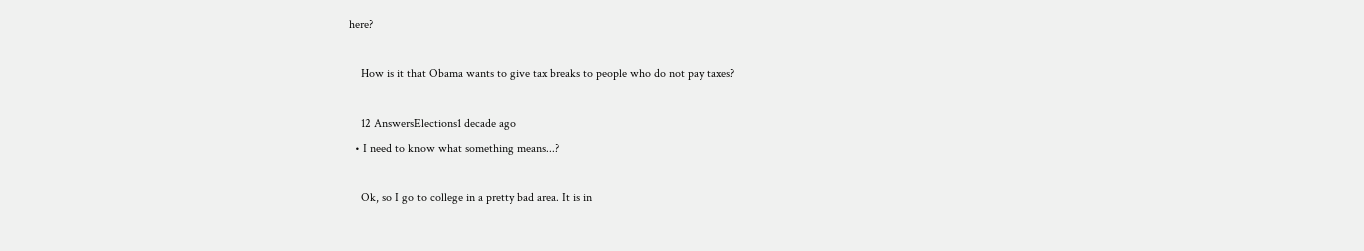here?

    How is it that Obama wants to give tax breaks to people who do not pay taxes?

    12 AnswersElections1 decade ago
  • I need to know what something means...?

    Ok, so I go to college in a pretty bad area. It is in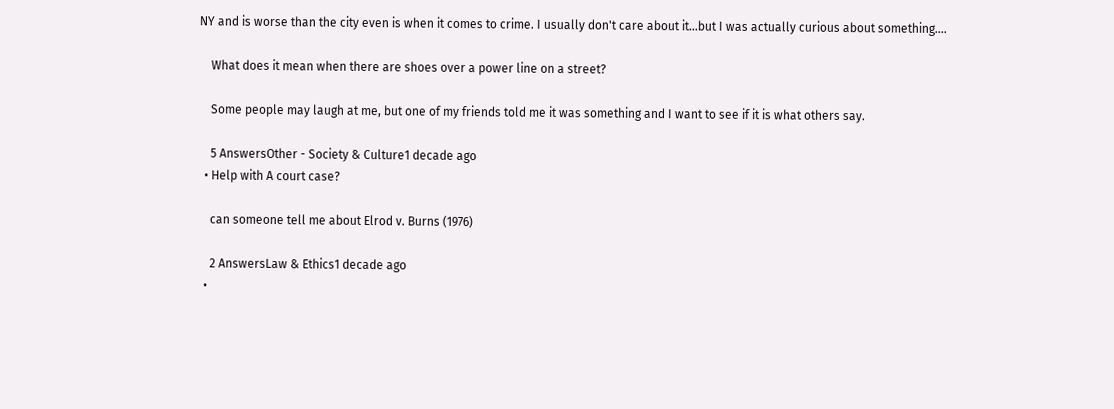NY and is worse than the city even is when it comes to crime. I usually don't care about it...but I was actually curious about something....

    What does it mean when there are shoes over a power line on a street?

    Some people may laugh at me, but one of my friends told me it was something and I want to see if it is what others say.

    5 AnswersOther - Society & Culture1 decade ago
  • Help with A court case?

    can someone tell me about Elrod v. Burns (1976)

    2 AnswersLaw & Ethics1 decade ago
  •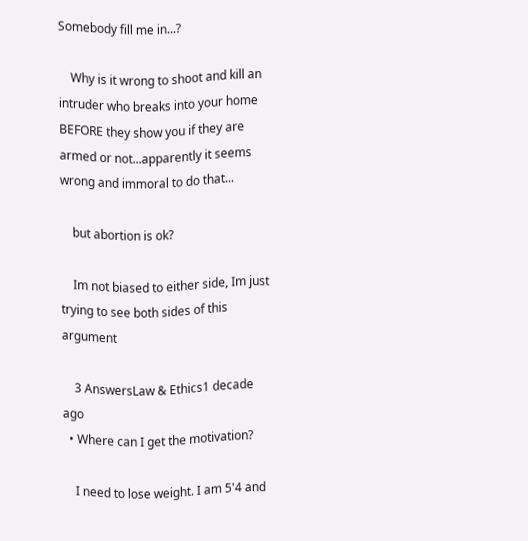Somebody fill me in...?

    Why is it wrong to shoot and kill an intruder who breaks into your home BEFORE they show you if they are armed or not...apparently it seems wrong and immoral to do that...

    but abortion is ok?

    Im not biased to either side, Im just trying to see both sides of this argument

    3 AnswersLaw & Ethics1 decade ago
  • Where can I get the motivation?

    I need to lose weight. I am 5'4 and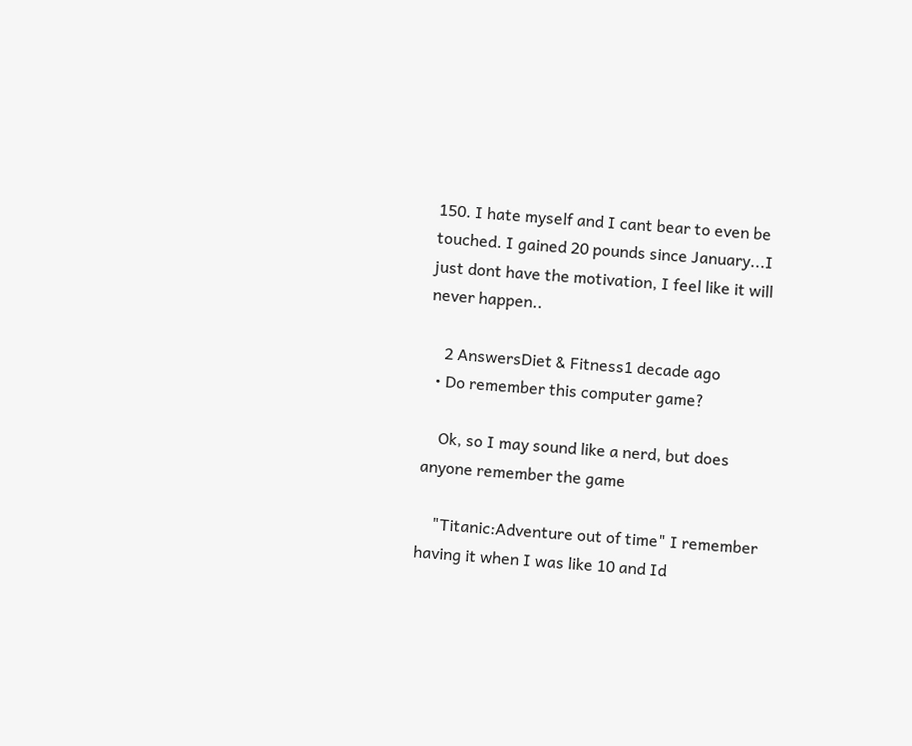150. I hate myself and I cant bear to even be touched. I gained 20 pounds since January...I just dont have the motivation, I feel like it will never happen..

    2 AnswersDiet & Fitness1 decade ago
  • Do remember this computer game?

    Ok, so I may sound like a nerd, but does anyone remember the game

    "Titanic:Adventure out of time" I remember having it when I was like 10 and Id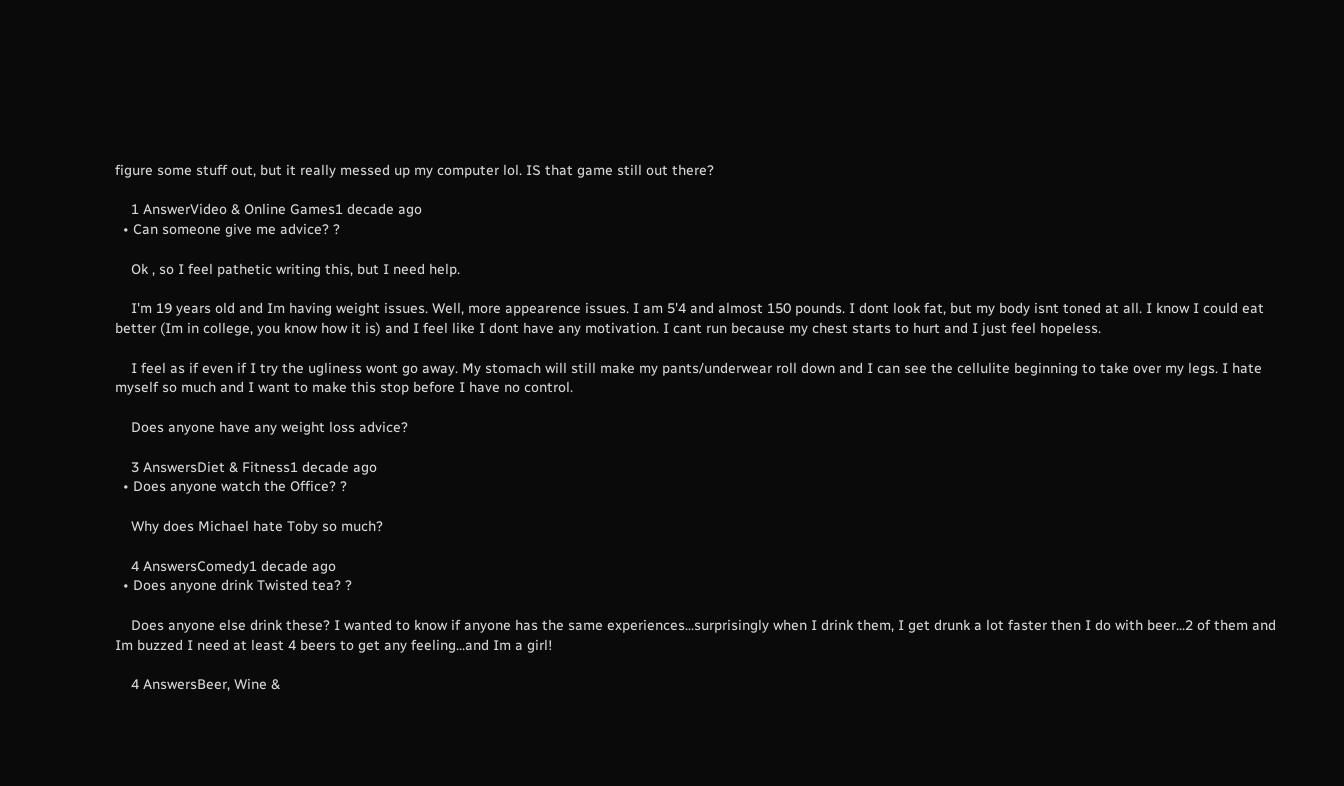figure some stuff out, but it really messed up my computer lol. IS that game still out there?

    1 AnswerVideo & Online Games1 decade ago
  • Can someone give me advice? ?

    Ok , so I feel pathetic writing this, but I need help.

    I'm 19 years old and Im having weight issues. Well, more appearence issues. I am 5'4 and almost 150 pounds. I dont look fat, but my body isnt toned at all. I know I could eat better (Im in college, you know how it is) and I feel like I dont have any motivation. I cant run because my chest starts to hurt and I just feel hopeless.

    I feel as if even if I try the ugliness wont go away. My stomach will still make my pants/underwear roll down and I can see the cellulite beginning to take over my legs. I hate myself so much and I want to make this stop before I have no control.

    Does anyone have any weight loss advice?

    3 AnswersDiet & Fitness1 decade ago
  • Does anyone watch the Office? ?

    Why does Michael hate Toby so much?

    4 AnswersComedy1 decade ago
  • Does anyone drink Twisted tea? ?

    Does anyone else drink these? I wanted to know if anyone has the same experiences...surprisingly when I drink them, I get drunk a lot faster then I do with beer...2 of them and Im buzzed I need at least 4 beers to get any feeling...and Im a girl!

    4 AnswersBeer, Wine &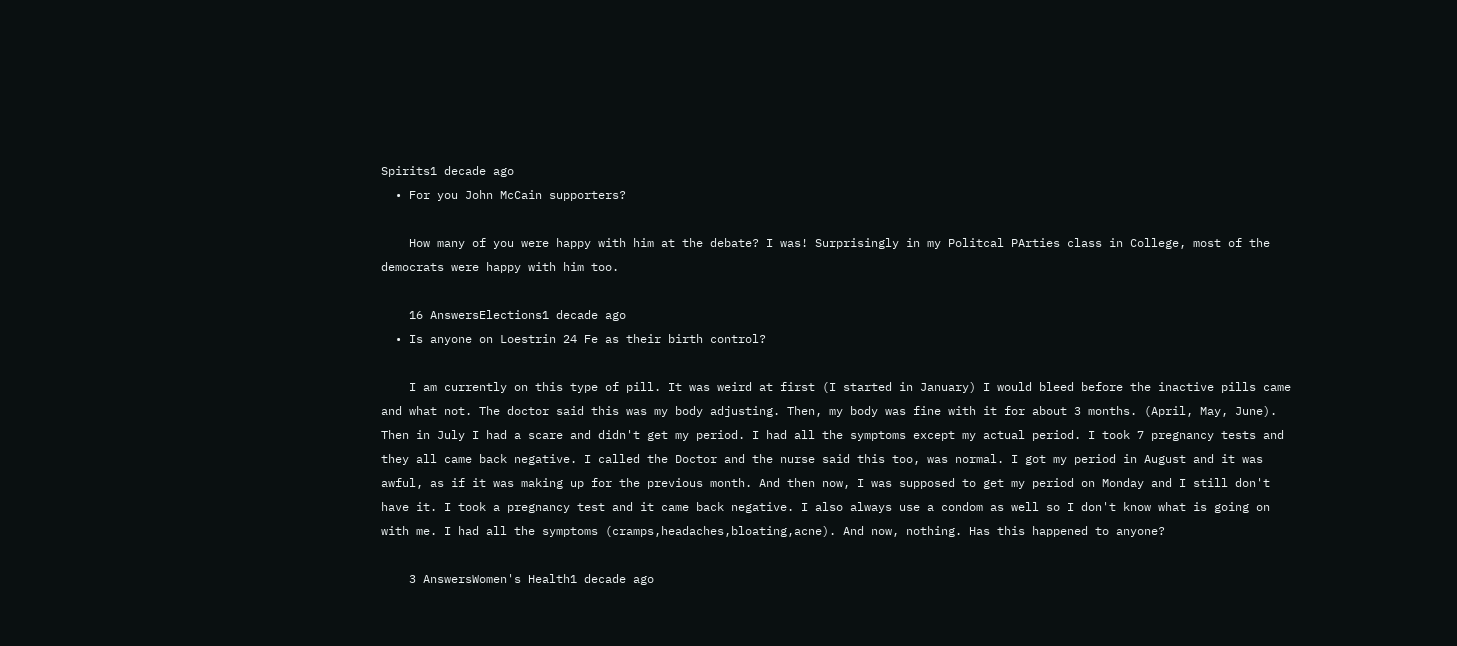Spirits1 decade ago
  • For you John McCain supporters?

    How many of you were happy with him at the debate? I was! Surprisingly in my Politcal PArties class in College, most of the democrats were happy with him too.

    16 AnswersElections1 decade ago
  • Is anyone on Loestrin 24 Fe as their birth control?

    I am currently on this type of pill. It was weird at first (I started in January) I would bleed before the inactive pills came and what not. The doctor said this was my body adjusting. Then, my body was fine with it for about 3 months. (April, May, June). Then in July I had a scare and didn't get my period. I had all the symptoms except my actual period. I took 7 pregnancy tests and they all came back negative. I called the Doctor and the nurse said this too, was normal. I got my period in August and it was awful, as if it was making up for the previous month. And then now, I was supposed to get my period on Monday and I still don't have it. I took a pregnancy test and it came back negative. I also always use a condom as well so I don't know what is going on with me. I had all the symptoms (cramps,headaches,bloating,acne). And now, nothing. Has this happened to anyone?

    3 AnswersWomen's Health1 decade ago